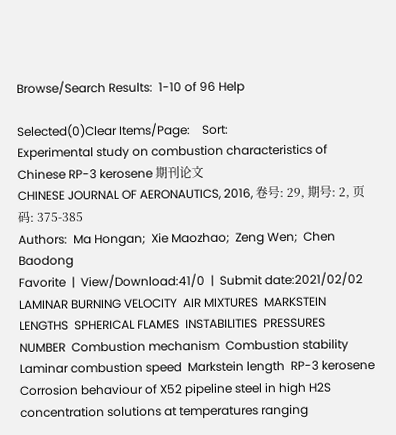Browse/Search Results:  1-10 of 96 Help

Selected(0)Clear Items/Page:    Sort:
Experimental study on combustion characteristics of Chinese RP-3 kerosene 期刊论文
CHINESE JOURNAL OF AERONAUTICS, 2016, 卷号: 29, 期号: 2, 页码: 375-385
Authors:  Ma Hongan;  Xie Maozhao;  Zeng Wen;  Chen Baodong
Favorite  |  View/Download:41/0  |  Submit date:2021/02/02
LAMINAR BURNING VELOCITY  AIR MIXTURES  MARKSTEIN LENGTHS  SPHERICAL FLAMES  INSTABILITIES  PRESSURES  NUMBER  Combustion mechanism  Combustion stability  Laminar combustion speed  Markstein length  RP-3 kerosene
Corrosion behaviour of X52 pipeline steel in high H2S concentration solutions at temperatures ranging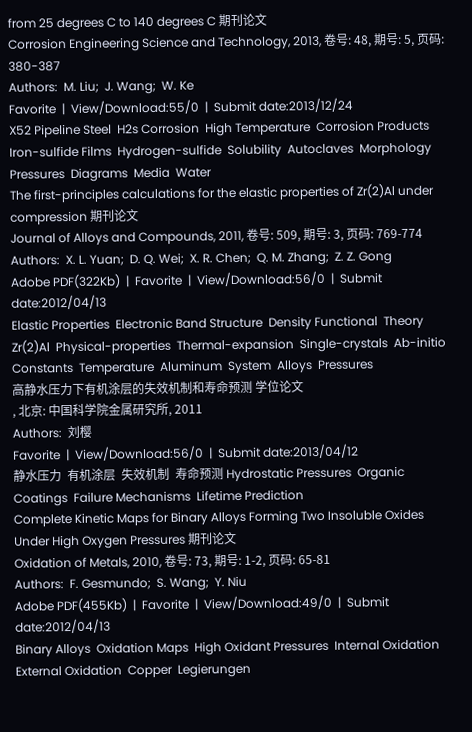from 25 degrees C to 140 degrees C 期刊论文
Corrosion Engineering Science and Technology, 2013, 卷号: 48, 期号: 5, 页码: 380-387
Authors:  M. Liu;  J. Wang;  W. Ke
Favorite  |  View/Download:55/0  |  Submit date:2013/12/24
X52 Pipeline Steel  H2s Corrosion  High Temperature  Corrosion Products  Iron-sulfide Films  Hydrogen-sulfide  Solubility  Autoclaves  Morphology  Pressures  Diagrams  Media  Water
The first-principles calculations for the elastic properties of Zr(2)Al under compression 期刊论文
Journal of Alloys and Compounds, 2011, 卷号: 509, 期号: 3, 页码: 769-774
Authors:  X. L. Yuan;  D. Q. Wei;  X. R. Chen;  Q. M. Zhang;  Z. Z. Gong
Adobe PDF(322Kb)  |  Favorite  |  View/Download:56/0  |  Submit date:2012/04/13
Elastic Properties  Electronic Band Structure  Density Functional  Theory  Zr(2)Al  Physical-properties  Thermal-expansion  Single-crystals  Ab-initio  Constants  Temperature  Aluminum  System  Alloys  Pressures
高静水压力下有机涂层的失效机制和寿命预测 学位论文
, 北京: 中国科学院金属研究所, 2011
Authors:  刘樱
Favorite  |  View/Download:56/0  |  Submit date:2013/04/12
静水压力  有机涂层  失效机制  寿命预测 Hydrostatic Pressures  Organic Coatings  Failure Mechanisms  Lifetime Prediction
Complete Kinetic Maps for Binary Alloys Forming Two Insoluble Oxides Under High Oxygen Pressures 期刊论文
Oxidation of Metals, 2010, 卷号: 73, 期号: 1-2, 页码: 65-81
Authors:  F. Gesmundo;  S. Wang;  Y. Niu
Adobe PDF(455Kb)  |  Favorite  |  View/Download:49/0  |  Submit date:2012/04/13
Binary Alloys  Oxidation Maps  High Oxidant Pressures  Internal Oxidation  External Oxidation  Copper  Legierungen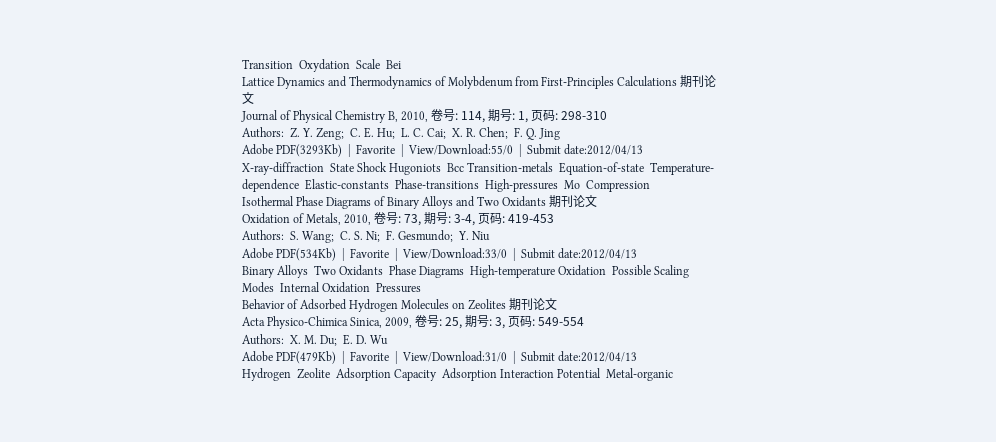Transition  Oxydation  Scale  Bei
Lattice Dynamics and Thermodynamics of Molybdenum from First-Principles Calculations 期刊论文
Journal of Physical Chemistry B, 2010, 卷号: 114, 期号: 1, 页码: 298-310
Authors:  Z. Y. Zeng;  C. E. Hu;  L. C. Cai;  X. R. Chen;  F. Q. Jing
Adobe PDF(3293Kb)  |  Favorite  |  View/Download:55/0  |  Submit date:2012/04/13
X-ray-diffraction  State Shock Hugoniots  Bcc Transition-metals  Equation-of-state  Temperature-dependence  Elastic-constants  Phase-transitions  High-pressures  Mo  Compression
Isothermal Phase Diagrams of Binary Alloys and Two Oxidants 期刊论文
Oxidation of Metals, 2010, 卷号: 73, 期号: 3-4, 页码: 419-453
Authors:  S. Wang;  C. S. Ni;  F. Gesmundo;  Y. Niu
Adobe PDF(534Kb)  |  Favorite  |  View/Download:33/0  |  Submit date:2012/04/13
Binary Alloys  Two Oxidants  Phase Diagrams  High-temperature Oxidation  Possible Scaling Modes  Internal Oxidation  Pressures
Behavior of Adsorbed Hydrogen Molecules on Zeolites 期刊论文
Acta Physico-Chimica Sinica, 2009, 卷号: 25, 期号: 3, 页码: 549-554
Authors:  X. M. Du;  E. D. Wu
Adobe PDF(479Kb)  |  Favorite  |  View/Download:31/0  |  Submit date:2012/04/13
Hydrogen  Zeolite  Adsorption Capacity  Adsorption Interaction Potential  Metal-organic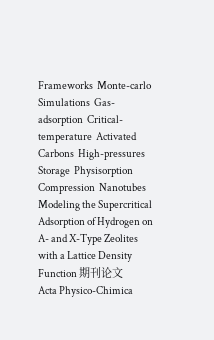Frameworks  Monte-carlo Simulations  Gas-adsorption  Critical-temperature  Activated Carbons  High-pressures  Storage  Physisorption  Compression  Nanotubes
Modeling the Supercritical Adsorption of Hydrogen on A- and X-Type Zeolites with a Lattice Density Function 期刊论文
Acta Physico-Chimica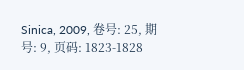Sinica, 2009, 卷号: 25, 期号: 9, 页码: 1823-1828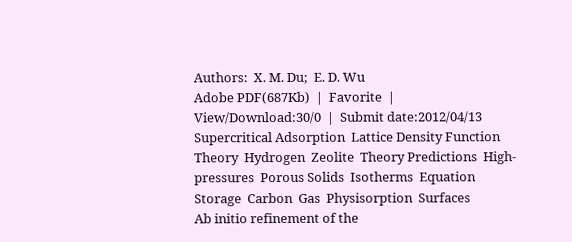Authors:  X. M. Du;  E. D. Wu
Adobe PDF(687Kb)  |  Favorite  |  View/Download:30/0  |  Submit date:2012/04/13
Supercritical Adsorption  Lattice Density Function Theory  Hydrogen  Zeolite  Theory Predictions  High-pressures  Porous Solids  Isotherms  Equation  Storage  Carbon  Gas  Physisorption  Surfaces
Ab initio refinement of the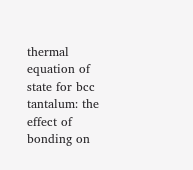thermal equation of state for bcc tantalum: the effect of bonding on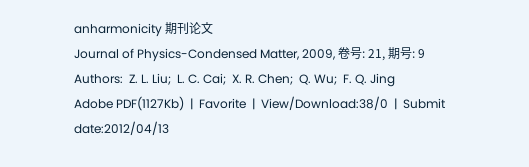anharmonicity 期刊论文
Journal of Physics-Condensed Matter, 2009, 卷号: 21, 期号: 9
Authors:  Z. L. Liu;  L. C. Cai;  X. R. Chen;  Q. Wu;  F. Q. Jing
Adobe PDF(1127Kb)  |  Favorite  |  View/Download:38/0  |  Submit date:2012/04/13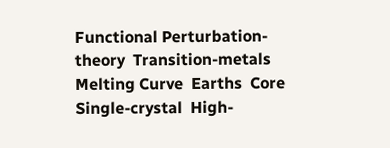Functional Perturbation-theory  Transition-metals  Melting Curve  Earths  Core  Single-crystal  High-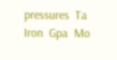pressures  Ta  Iron  Gpa  Mo